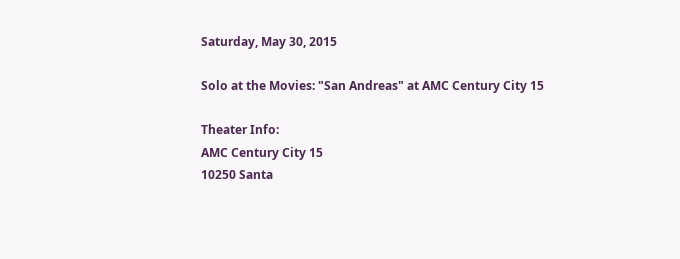Saturday, May 30, 2015

Solo at the Movies: "San Andreas" at AMC Century City 15

Theater Info:
AMC Century City 15
10250 Santa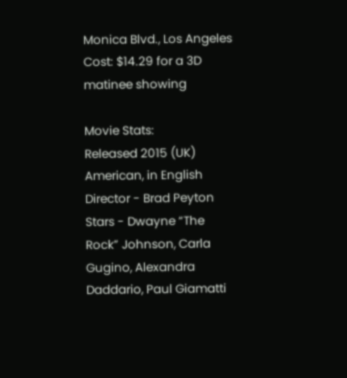Monica Blvd., Los Angeles
Cost: $14.29 for a 3D matinee showing

Movie Stats:
Released 2015 (UK)
American, in English
Director - Brad Peyton
Stars - Dwayne “The Rock” Johnson, Carla Gugino, Alexandra Daddario, Paul Giamatti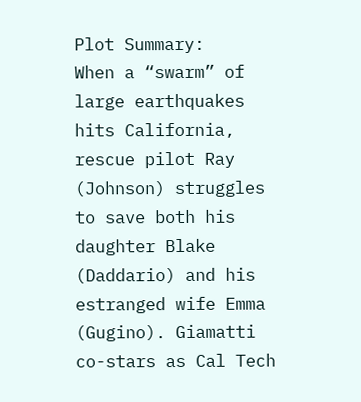Plot Summary:
When a “swarm” of large earthquakes hits California, rescue pilot Ray (Johnson) struggles to save both his daughter Blake (Daddario) and his estranged wife Emma (Gugino). Giamatti co-stars as Cal Tech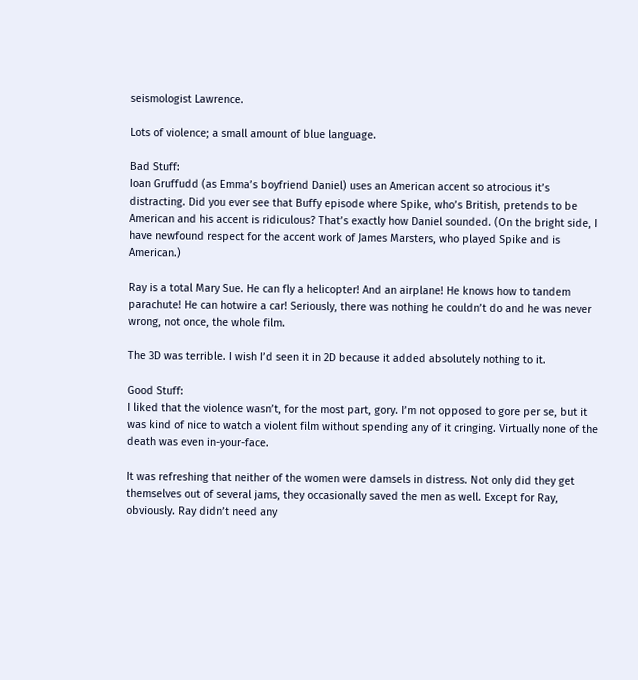seismologist Lawrence.

Lots of violence; a small amount of blue language.

Bad Stuff:
Ioan Gruffudd (as Emma’s boyfriend Daniel) uses an American accent so atrocious it’s distracting. Did you ever see that Buffy episode where Spike, who’s British, pretends to be American and his accent is ridiculous? That’s exactly how Daniel sounded. (On the bright side, I have newfound respect for the accent work of James Marsters, who played Spike and is American.)

Ray is a total Mary Sue. He can fly a helicopter! And an airplane! He knows how to tandem parachute! He can hotwire a car! Seriously, there was nothing he couldn’t do and he was never wrong, not once, the whole film.

The 3D was terrible. I wish I’d seen it in 2D because it added absolutely nothing to it.

Good Stuff:
I liked that the violence wasn’t, for the most part, gory. I’m not opposed to gore per se, but it was kind of nice to watch a violent film without spending any of it cringing. Virtually none of the death was even in-your-face.

It was refreshing that neither of the women were damsels in distress. Not only did they get themselves out of several jams, they occasionally saved the men as well. Except for Ray, obviously. Ray didn’t need any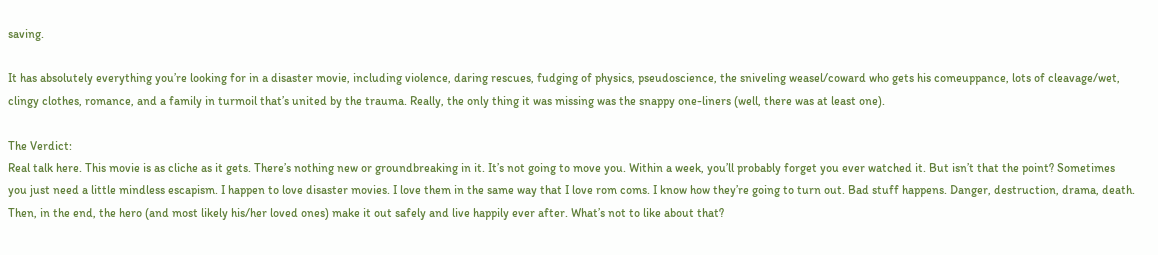saving.

It has absolutely everything you’re looking for in a disaster movie, including violence, daring rescues, fudging of physics, pseudoscience, the sniveling weasel/coward who gets his comeuppance, lots of cleavage/wet, clingy clothes, romance, and a family in turmoil that’s united by the trauma. Really, the only thing it was missing was the snappy one-liners (well, there was at least one).

The Verdict:
Real talk here. This movie is as cliche as it gets. There’s nothing new or groundbreaking in it. It’s not going to move you. Within a week, you’ll probably forget you ever watched it. But isn’t that the point? Sometimes you just need a little mindless escapism. I happen to love disaster movies. I love them in the same way that I love rom coms. I know how they’re going to turn out. Bad stuff happens. Danger, destruction, drama, death. Then, in the end, the hero (and most likely his/her loved ones) make it out safely and live happily ever after. What’s not to like about that?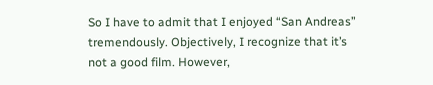So I have to admit that I enjoyed “San Andreas” tremendously. Objectively, I recognize that it’s not a good film. However,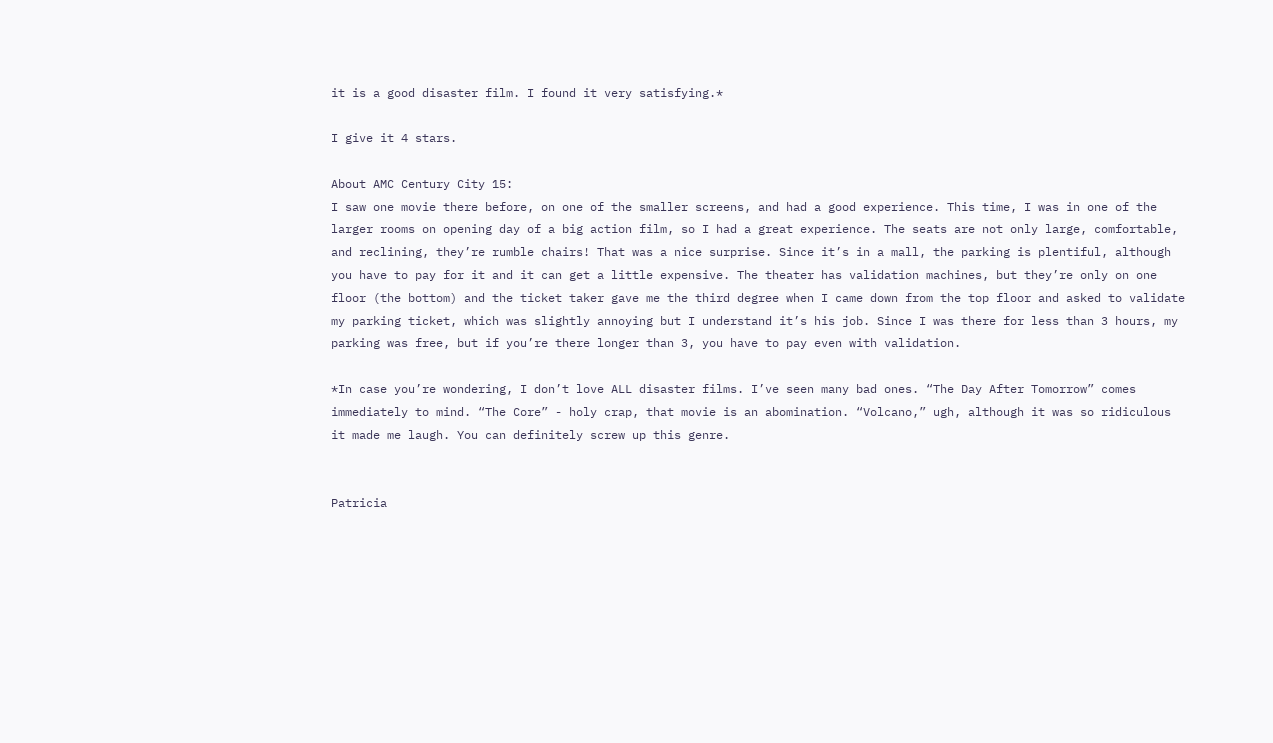it is a good disaster film. I found it very satisfying.*

I give it 4 stars.

About AMC Century City 15:
I saw one movie there before, on one of the smaller screens, and had a good experience. This time, I was in one of the larger rooms on opening day of a big action film, so I had a great experience. The seats are not only large, comfortable, and reclining, they’re rumble chairs! That was a nice surprise. Since it’s in a mall, the parking is plentiful, although you have to pay for it and it can get a little expensive. The theater has validation machines, but they’re only on one floor (the bottom) and the ticket taker gave me the third degree when I came down from the top floor and asked to validate my parking ticket, which was slightly annoying but I understand it’s his job. Since I was there for less than 3 hours, my parking was free, but if you’re there longer than 3, you have to pay even with validation.

*In case you’re wondering, I don’t love ALL disaster films. I’ve seen many bad ones. “The Day After Tomorrow” comes immediately to mind. “The Core” - holy crap, that movie is an abomination. “Volcano,” ugh, although it was so ridiculous it made me laugh. You can definitely screw up this genre.


Patricia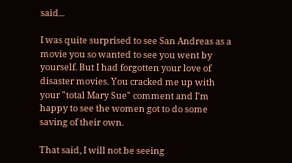said...

I was quite surprised to see San Andreas as a movie you so wanted to see you went by yourself. But I had forgotten your love of disaster movies. You cracked me up with your "total Mary Sue" comment and I'm happy to see the women got to do some saving of their own.

That said, I will not be seeing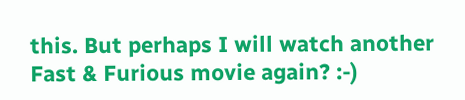this. But perhaps I will watch another Fast & Furious movie again? :-)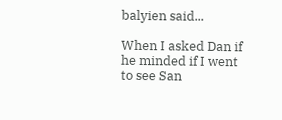balyien said...

When I asked Dan if he minded if I went to see San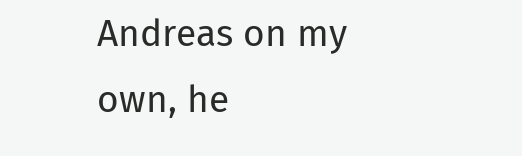Andreas on my own, he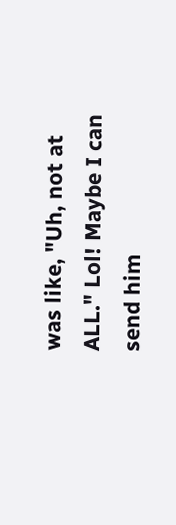was like, "Uh, not at ALL." Lol! Maybe I can send him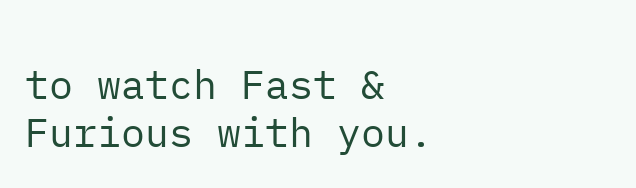to watch Fast & Furious with you.